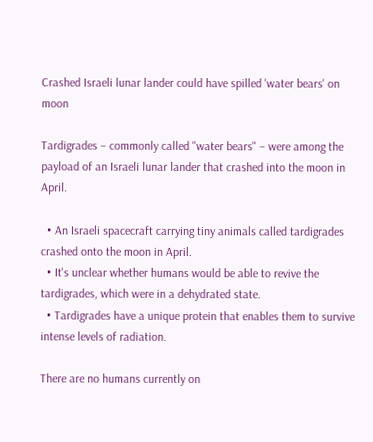Crashed Israeli lunar lander could have spilled 'water bears' on moon

Tardigrades – commonly called "water bears" – were among the payload of an Israeli lunar lander that crashed into the moon in April.

  • An Israeli spacecraft carrying tiny animals called tardigrades crashed onto the moon in April.
  • It's unclear whether humans would be able to revive the tardigrades, which were in a dehydrated state.
  • Tardigrades have a unique protein that enables them to survive intense levels of radiation.

There are no humans currently on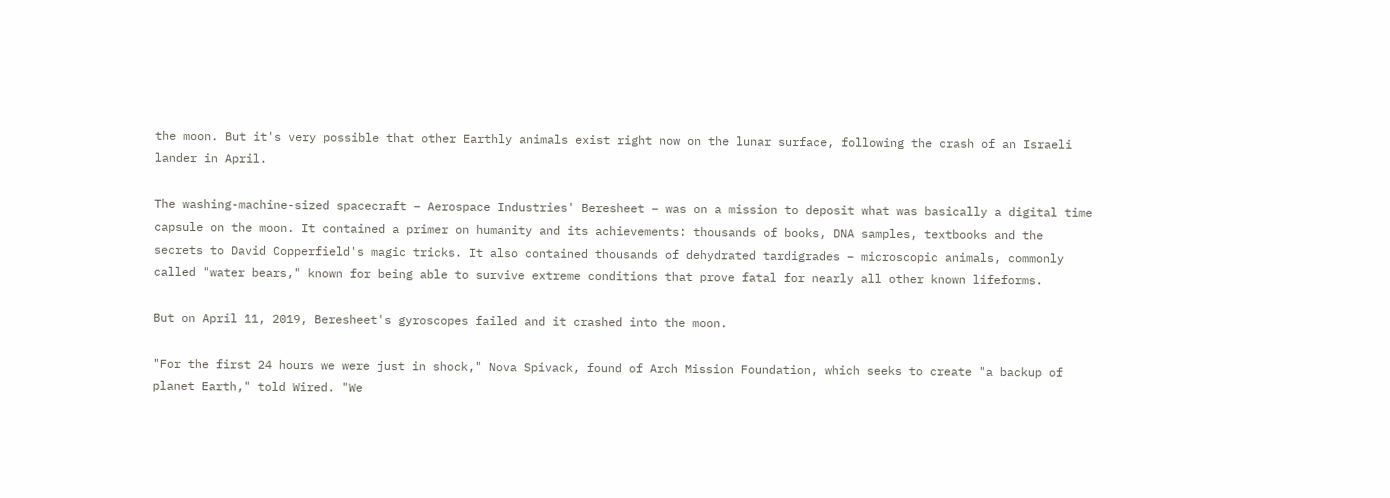the moon. But it's very possible that other Earthly animals exist right now on the lunar surface, following the crash of an Israeli lander in April.

The washing-machine-sized spacecraft – Aerospace Industries' Beresheet – was on a mission to deposit what was basically a digital time capsule on the moon. It contained a primer on humanity and its achievements: thousands of books, DNA samples, textbooks and the secrets to David Copperfield's magic tricks. It also contained thousands of dehydrated tardigrades – microscopic animals, commonly called "water bears," known for being able to survive extreme conditions that prove fatal for nearly all other known lifeforms.

But on April 11, 2019, Beresheet's gyroscopes failed and it crashed into the moon.

"For the first 24 hours we were just in shock," Nova Spivack, found of Arch Mission Foundation, which seeks to create "a backup of planet Earth," told Wired. "We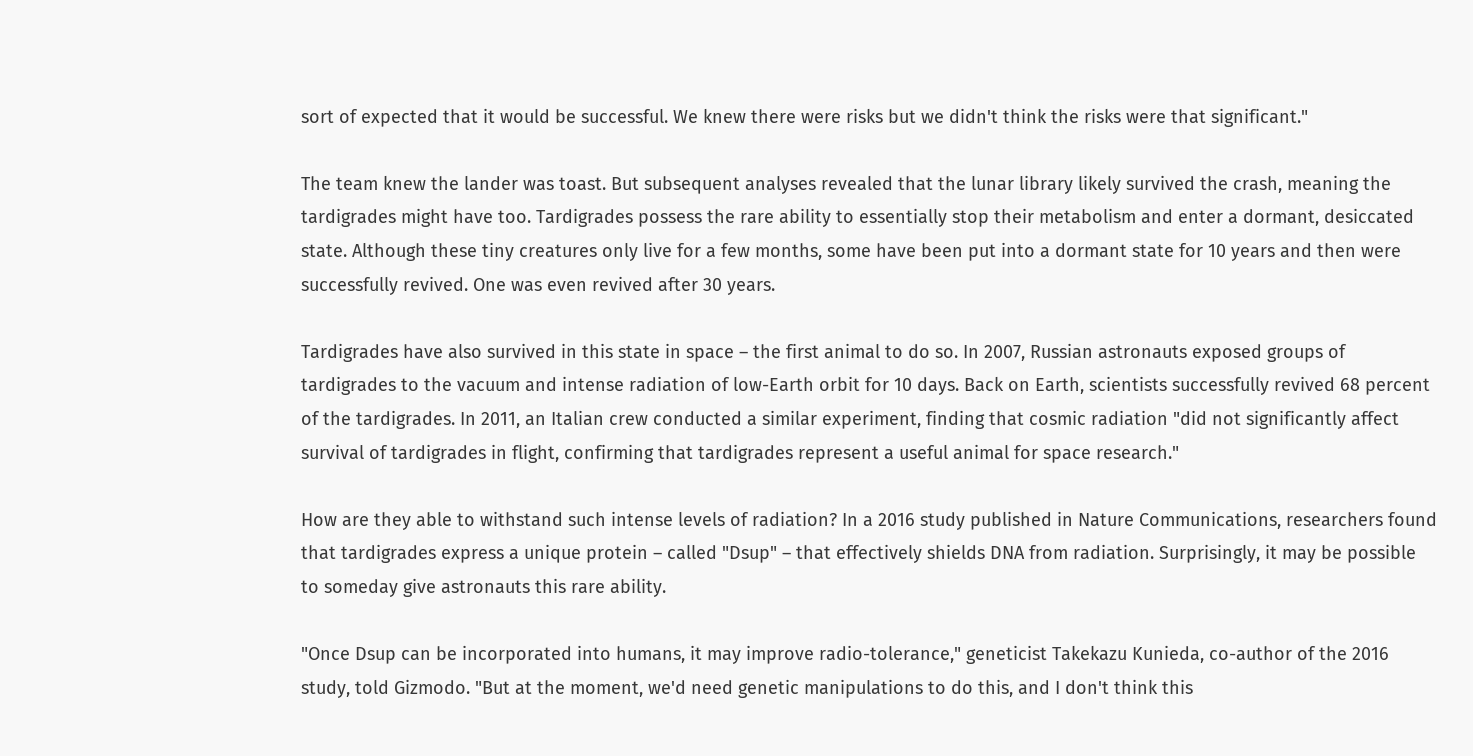sort of expected that it would be successful. We knew there were risks but we didn't think the risks were that significant."

The team knew the lander was toast. But subsequent analyses revealed that the lunar library likely survived the crash, meaning the tardigrades might have too. Tardigrades possess the rare ability to essentially stop their metabolism and enter a dormant, desiccated state. Although these tiny creatures only live for a few months, some have been put into a dormant state for 10 years and then were successfully revived. One was even revived after 30 years.

Tardigrades have also survived in this state in space – the first animal to do so. In 2007, Russian astronauts exposed groups of tardigrades to the vacuum and intense radiation of low-Earth orbit for 10 days. Back on Earth, scientists successfully revived 68 percent of the tardigrades. In 2011, an Italian crew conducted a similar experiment, finding that cosmic radiation "did not significantly affect survival of tardigrades in flight, confirming that tardigrades represent a useful animal for space research."

How are they able to withstand such intense levels of radiation? In a 2016 study published in Nature Communications, researchers found that tardigrades express a unique protein – called "Dsup" – that effectively shields DNA from radiation. Surprisingly, it may be possible to someday give astronauts this rare ability.

"Once Dsup can be incorporated into humans, it may improve radio-tolerance," geneticist Takekazu Kunieda, co-author of the 2016 study, told Gizmodo. "But at the moment, we'd need genetic manipulations to do this, and I don't think this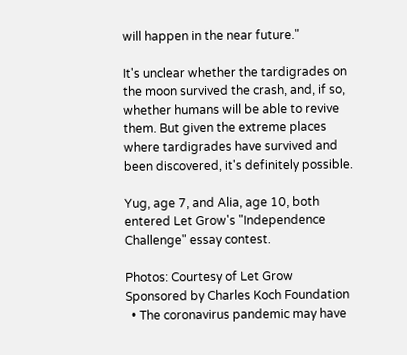will happen in the near future."

It's unclear whether the tardigrades on the moon survived the crash, and, if so, whether humans will be able to revive them. But given the extreme places where tardigrades have survived and been discovered, it's definitely possible.

Yug, age 7, and Alia, age 10, both entered Let Grow's "Independence Challenge" essay contest.

Photos: Courtesy of Let Grow
Sponsored by Charles Koch Foundation
  • The coronavirus pandemic may have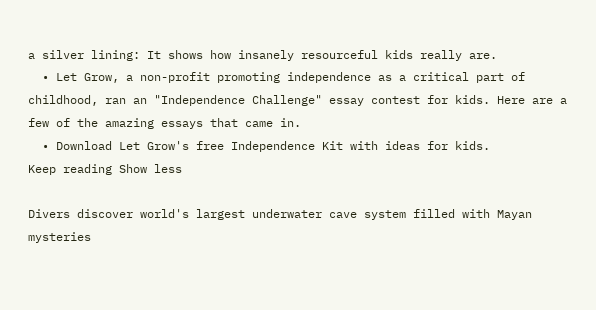a silver lining: It shows how insanely resourceful kids really are.
  • Let Grow, a non-profit promoting independence as a critical part of childhood, ran an "Independence Challenge" essay contest for kids. Here are a few of the amazing essays that came in.
  • Download Let Grow's free Independence Kit with ideas for kids.
Keep reading Show less

Divers discover world's largest underwater cave system filled with Mayan mysteries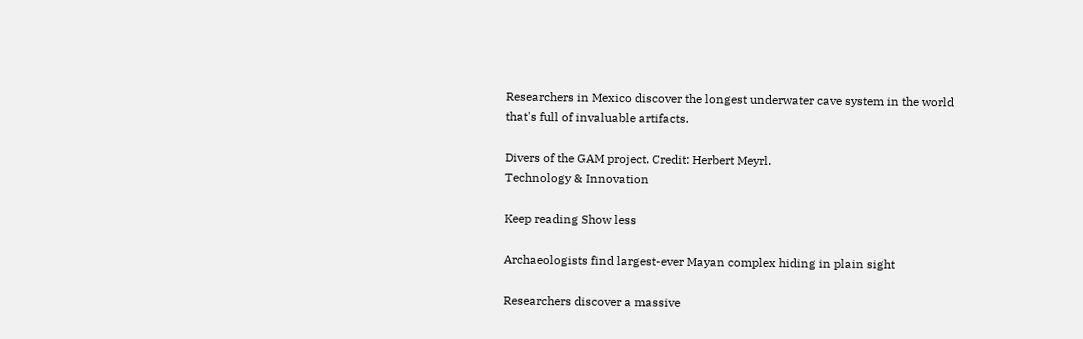Researchers in Mexico discover the longest underwater cave system in the world that's full of invaluable artifacts.

Divers of the GAM project. Credit: Herbert Meyrl.
Technology & Innovation

Keep reading Show less

Archaeologists find largest-ever Mayan complex hiding in plain sight

Researchers discover a massive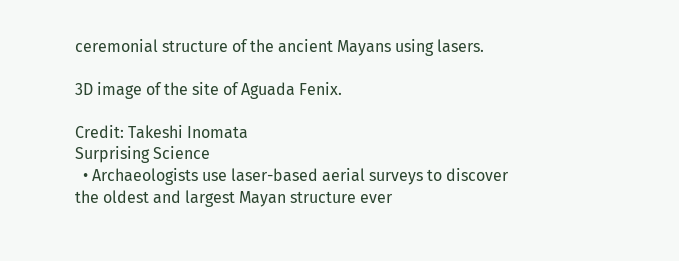ceremonial structure of the ancient Mayans using lasers.

3D image of the site of Aguada Fenix.

Credit: Takeshi Inomata
Surprising Science
  • Archaeologists use laser-based aerial surveys to discover the oldest and largest Mayan structure ever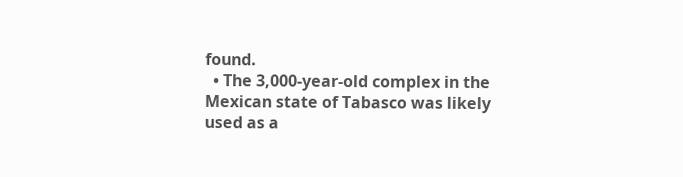found.
  • The 3,000-year-old complex in the Mexican state of Tabasco was likely used as a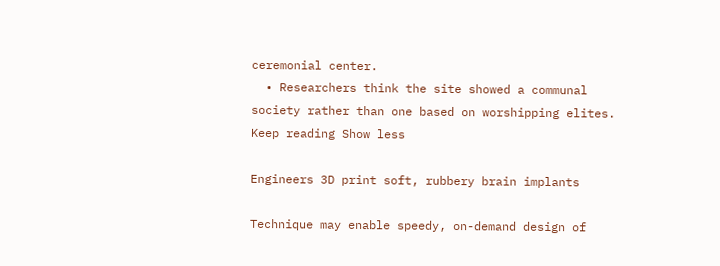ceremonial center.
  • Researchers think the site showed a communal society rather than one based on worshipping elites.
Keep reading Show less

Engineers 3D print soft, rubbery brain implants

Technique may enable speedy, on-demand design of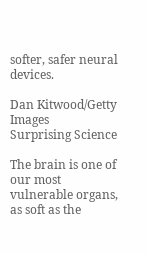softer, safer neural devices.

Dan Kitwood/Getty Images
Surprising Science

The brain is one of our most vulnerable organs, as soft as the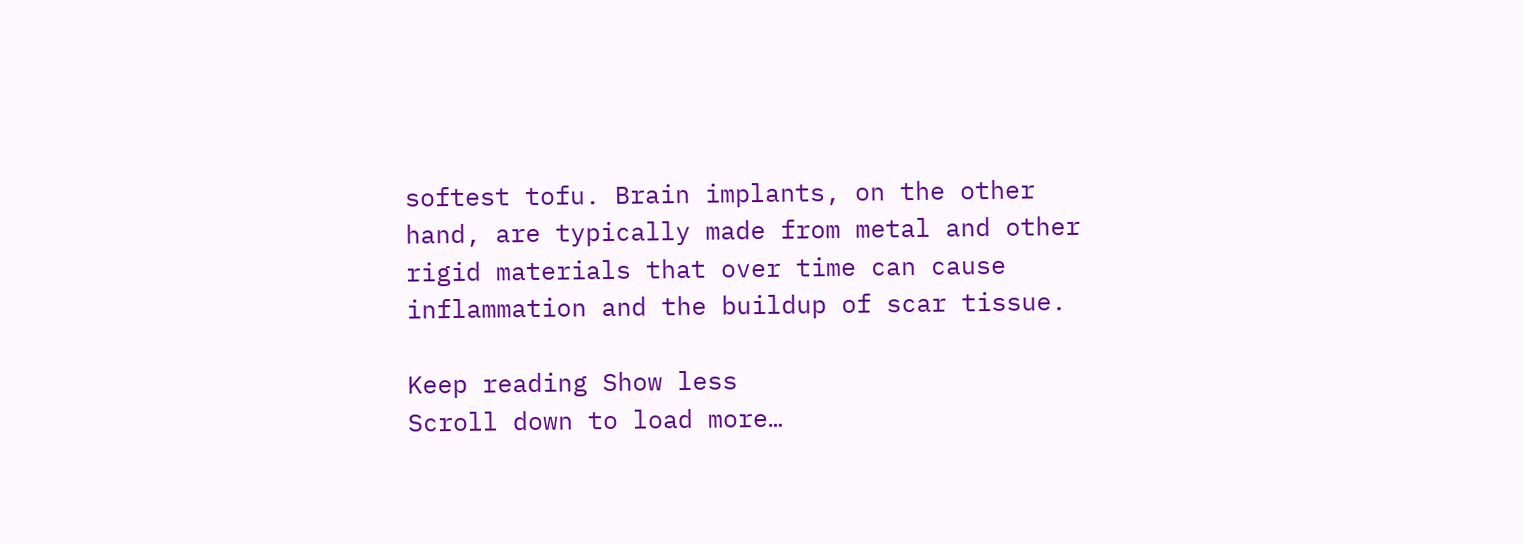softest tofu. Brain implants, on the other hand, are typically made from metal and other rigid materials that over time can cause inflammation and the buildup of scar tissue.

Keep reading Show less
Scroll down to load more…